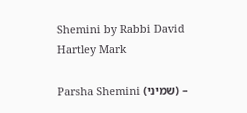Shemini by Rabbi David Hartley Mark

Parsha Shemini (שמיני) –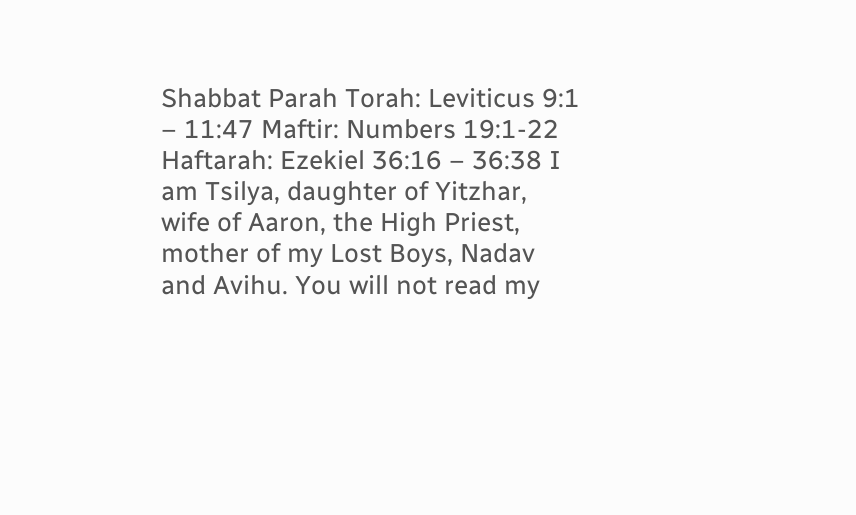Shabbat Parah Torah: Leviticus 9:1 – 11:47 Maftir: Numbers 19:1-22 Haftarah: Ezekiel 36:16 – 36:38 I am Tsilya, daughter of Yitzhar, wife of Aaron, the High Priest, mother of my Lost Boys, Nadav and Avihu. You will not read my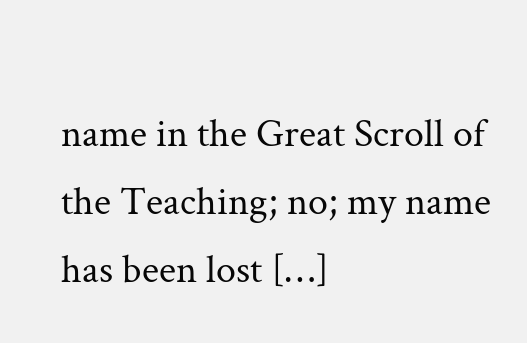name in the Great Scroll of the Teaching; no; my name has been lost […]